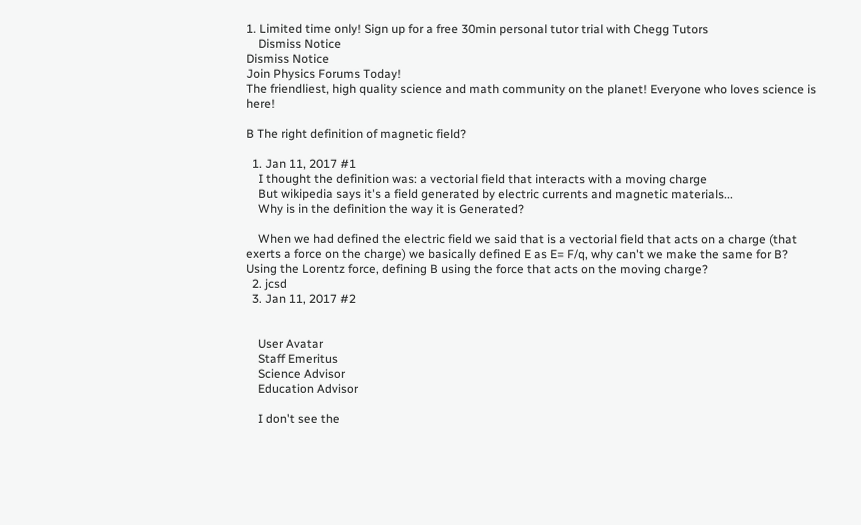1. Limited time only! Sign up for a free 30min personal tutor trial with Chegg Tutors
    Dismiss Notice
Dismiss Notice
Join Physics Forums Today!
The friendliest, high quality science and math community on the planet! Everyone who loves science is here!

B The right definition of magnetic field?

  1. Jan 11, 2017 #1
    I thought the definition was: a vectorial field that interacts with a moving charge
    But wikipedia says it's a field generated by electric currents and magnetic materials...
    Why is in the definition the way it is Generated?

    When we had defined the electric field we said that is a vectorial field that acts on a charge (that exerts a force on the charge) we basically defined E as E= F/q, why can't we make the same for B? Using the Lorentz force, defining B using the force that acts on the moving charge?
  2. jcsd
  3. Jan 11, 2017 #2


    User Avatar
    Staff Emeritus
    Science Advisor
    Education Advisor

    I don't see the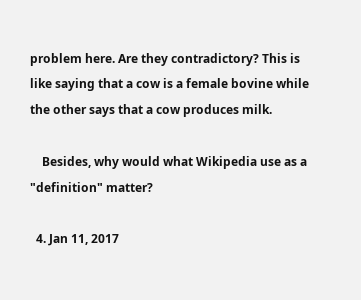problem here. Are they contradictory? This is like saying that a cow is a female bovine while the other says that a cow produces milk.

    Besides, why would what Wikipedia use as a "definition" matter?

  4. Jan 11, 2017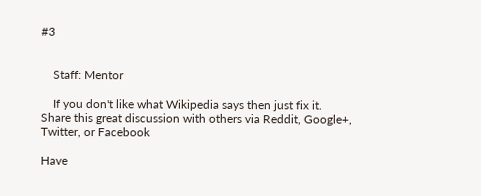#3


    Staff: Mentor

    If you don't like what Wikipedia says then just fix it.
Share this great discussion with others via Reddit, Google+, Twitter, or Facebook

Have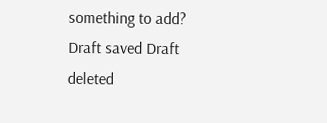something to add?
Draft saved Draft deleted